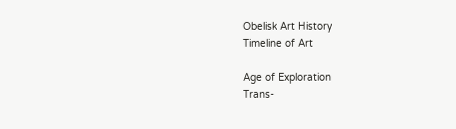Obelisk Art History
Timeline of Art

Age of Exploration
Trans-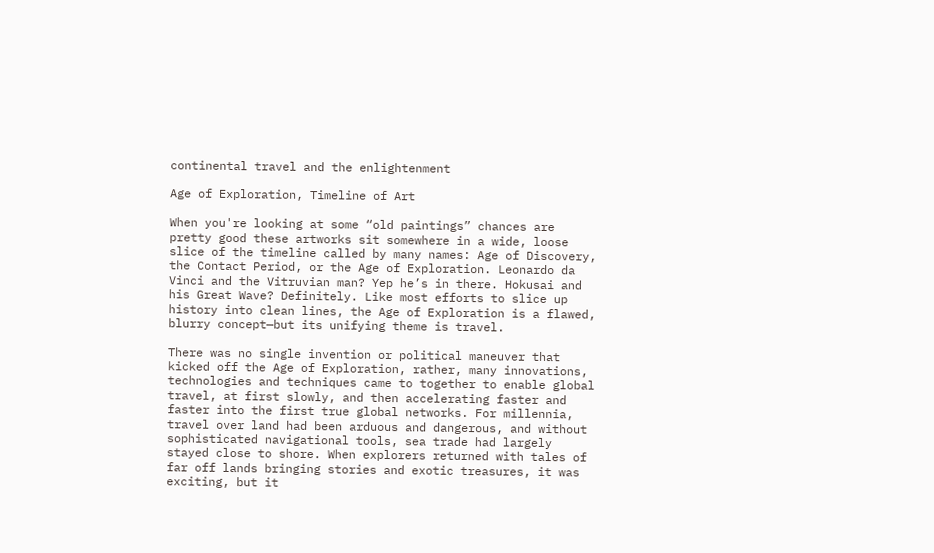continental travel and the enlightenment

Age of Exploration, Timeline of Art

When you're looking at some “old paintings” chances are pretty good these artworks sit somewhere in a wide, loose slice of the timeline called by many names: Age of Discovery, the Contact Period, or the Age of Exploration. Leonardo da Vinci and the Vitruvian man? Yep he’s in there. Hokusai and his Great Wave? Definitely. Like most efforts to slice up history into clean lines, the Age of Exploration is a flawed, blurry concept—but its unifying theme is travel.

There was no single invention or political maneuver that kicked off the Age of Exploration, rather, many innovations, technologies and techniques came to together to enable global travel, at first slowly, and then accelerating faster and faster into the first true global networks. For millennia, travel over land had been arduous and dangerous, and without sophisticated navigational tools, sea trade had largely stayed close to shore. When explorers returned with tales of far off lands bringing stories and exotic treasures, it was exciting, but it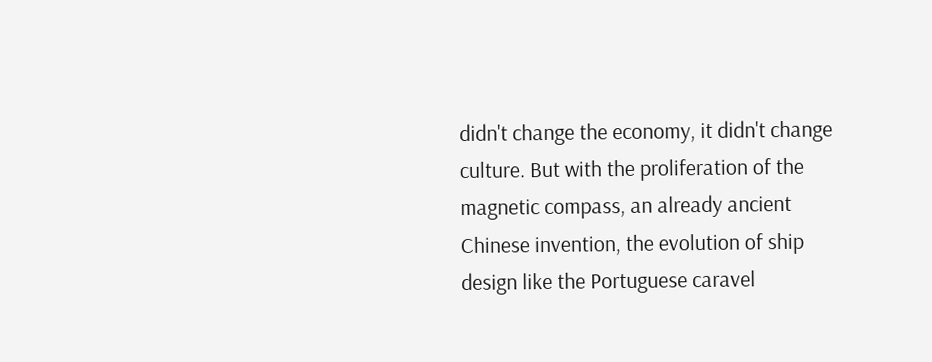didn't change the economy, it didn't change culture. But with the proliferation of the magnetic compass, an already ancient Chinese invention, the evolution of ship design like the Portuguese caravel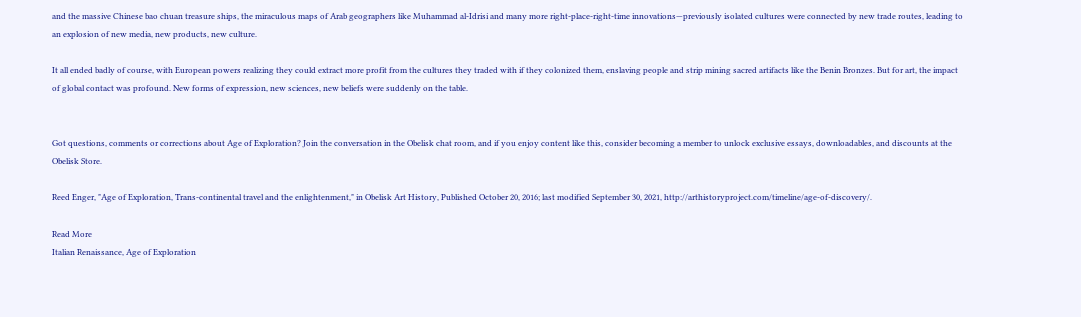and the massive Chinese bao chuan treasure ships, the miraculous maps of Arab geographers like Muhammad al-Idrisi and many more right-place-right-time innovations—previously isolated cultures were connected by new trade routes, leading to an explosion of new media, new products, new culture.

It all ended badly of course, with European powers realizing they could extract more profit from the cultures they traded with if they colonized them, enslaving people and strip mining sacred artifacts like the Benin Bronzes. But for art, the impact of global contact was profound. New forms of expression, new sciences, new beliefs were suddenly on the table.


Got questions, comments or corrections about Age of Exploration? Join the conversation in the Obelisk chat room, and if you enjoy content like this, consider becoming a member to unlock exclusive essays, downloadables, and discounts at the Obelisk Store.

Reed Enger, "Age of Exploration, Trans-continental travel and the enlightenment," in Obelisk Art History, Published October 20, 2016; last modified September 30, 2021, http://arthistoryproject.com/timeline/age-of-discovery/.

Read More
Italian Renaissance, Age of Exploration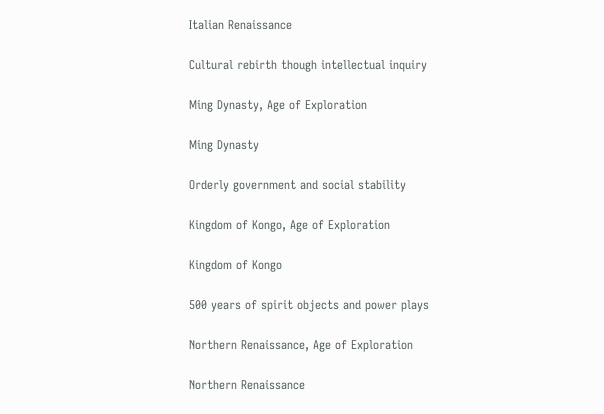Italian Renaissance

Cultural rebirth though intellectual inquiry

Ming Dynasty, Age of Exploration

Ming Dynasty

Orderly government and social stability

Kingdom of Kongo, Age of Exploration

Kingdom of Kongo

500 years of spirit objects and power plays

Northern Renaissance, Age of Exploration

Northern Renaissance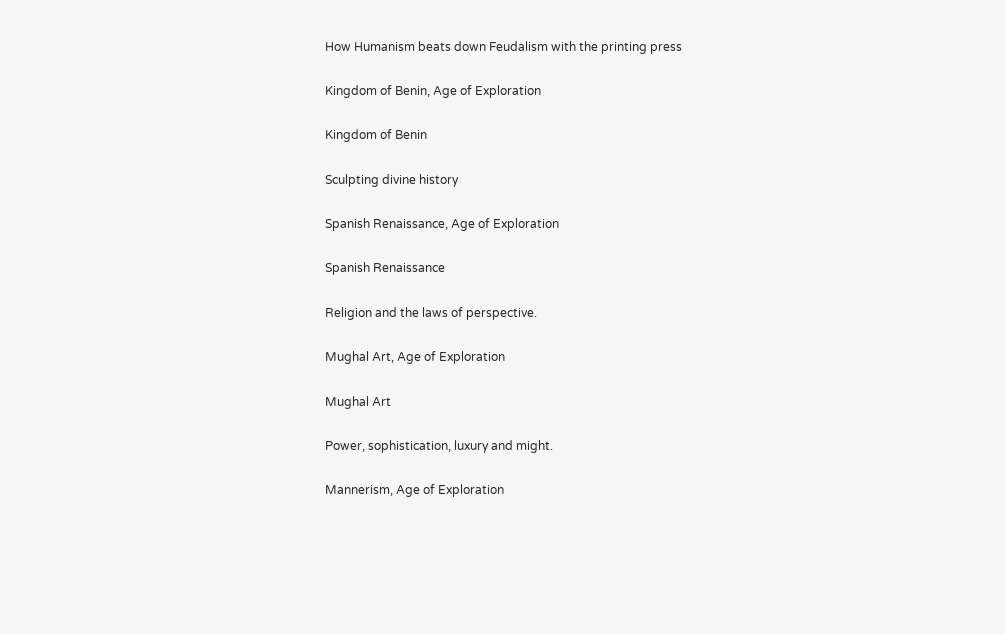How Humanism beats down Feudalism with the printing press

Kingdom of Benin, Age of Exploration

Kingdom of Benin

Sculpting divine history

Spanish Renaissance, Age of Exploration

Spanish Renaissance

Religion and the laws of perspective.

Mughal Art, Age of Exploration

Mughal Art

Power, sophistication, luxury and might.

Mannerism, Age of Exploration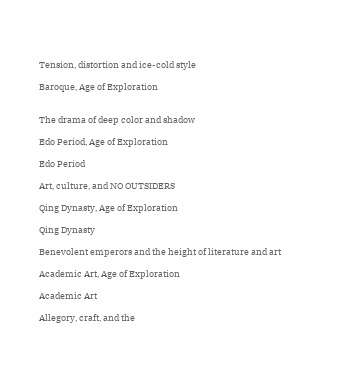Tension, distortion and ice-cold style

Baroque, Age of Exploration


The drama of deep color and shadow

Edo Period, Age of Exploration

Edo Period

Art, culture, and NO OUTSIDERS

Qing Dynasty, Age of Exploration

Qing Dynasty

Benevolent emperors and the height of literature and art

Academic Art, Age of Exploration

Academic Art

Allegory, craft, and the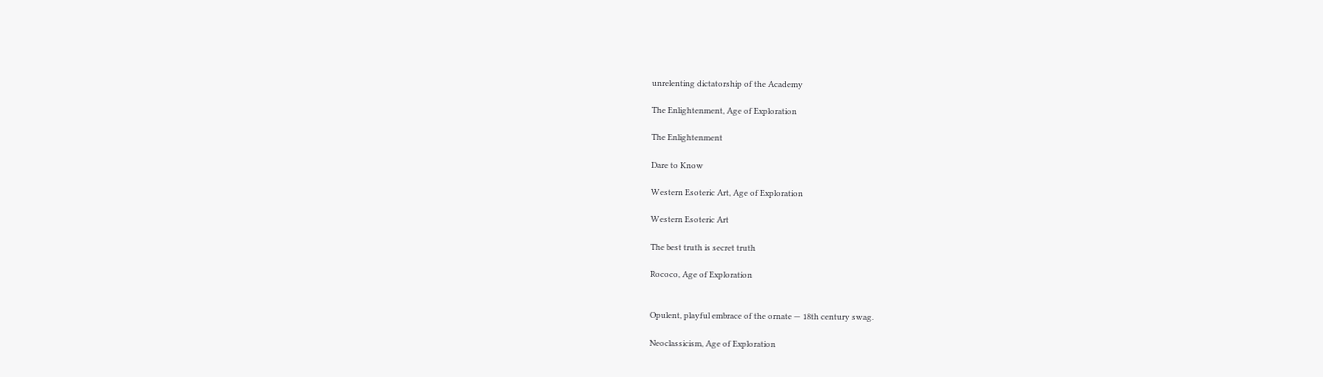unrelenting dictatorship of the Academy

The Enlightenment, Age of Exploration

The Enlightenment

Dare to Know

Western Esoteric Art, Age of Exploration

Western Esoteric Art

The best truth is secret truth

Rococo, Age of Exploration


Opulent, playful embrace of the ornate — 18th century swag.

Neoclassicism, Age of Exploration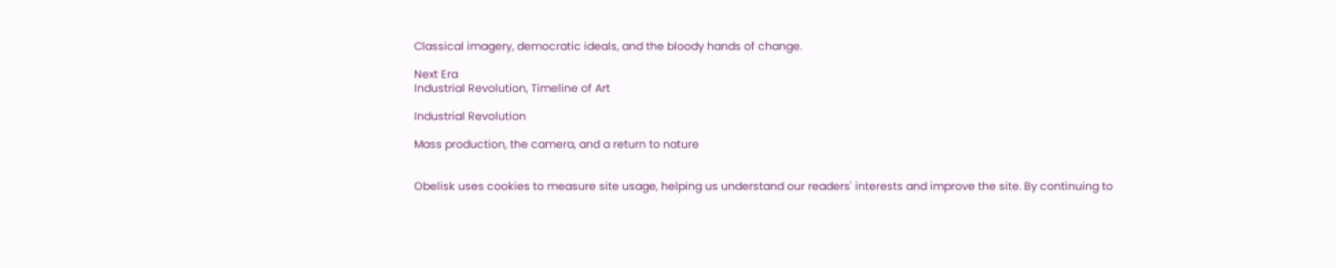Classical imagery, democratic ideals, and the bloody hands of change.

Next Era
Industrial Revolution, Timeline of Art

Industrial Revolution

Mass production, the camera, and a return to nature


Obelisk uses cookies to measure site usage, helping us understand our readers' interests and improve the site. By continuing to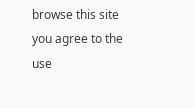browse this site you agree to the use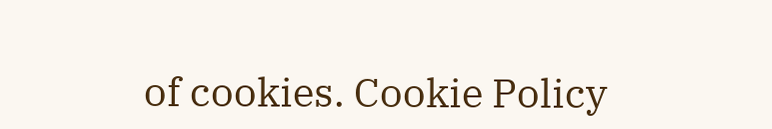of cookies. Cookie Policy